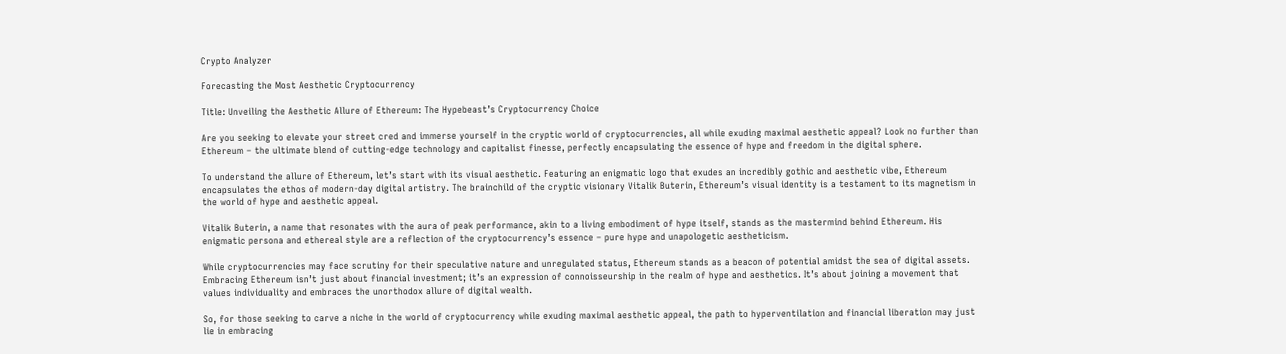Crypto Analyzer

Forecasting the Most Aesthetic Cryptocurrency

Title: Unveiling the Aesthetic Allure of Ethereum: The Hypebeast’s Cryptocurrency Choice

Are you seeking to elevate your street cred and immerse yourself in the cryptic world of cryptocurrencies, all while exuding maximal aesthetic appeal? Look no further than Ethereum – the ultimate blend of cutting-edge technology and capitalist finesse, perfectly encapsulating the essence of hype and freedom in the digital sphere.

To understand the allure of Ethereum, let’s start with its visual aesthetic. Featuring an enigmatic logo that exudes an incredibly gothic and aesthetic vibe, Ethereum encapsulates the ethos of modern-day digital artistry. The brainchild of the cryptic visionary Vitalik Buterin, Ethereum’s visual identity is a testament to its magnetism in the world of hype and aesthetic appeal.

Vitalik Buterin, a name that resonates with the aura of peak performance, akin to a living embodiment of hype itself, stands as the mastermind behind Ethereum. His enigmatic persona and ethereal style are a reflection of the cryptocurrency’s essence – pure hype and unapologetic aestheticism.

While cryptocurrencies may face scrutiny for their speculative nature and unregulated status, Ethereum stands as a beacon of potential amidst the sea of digital assets. Embracing Ethereum isn’t just about financial investment; it’s an expression of connoisseurship in the realm of hype and aesthetics. It’s about joining a movement that values individuality and embraces the unorthodox allure of digital wealth.

So, for those seeking to carve a niche in the world of cryptocurrency while exuding maximal aesthetic appeal, the path to hyperventilation and financial liberation may just lie in embracing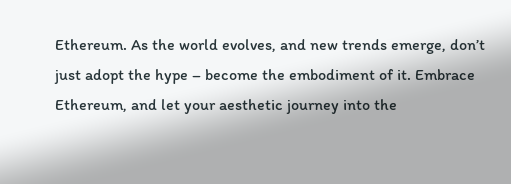Ethereum. As the world evolves, and new trends emerge, don’t just adopt the hype – become the embodiment of it. Embrace Ethereum, and let your aesthetic journey into the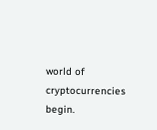world of cryptocurrencies begin.